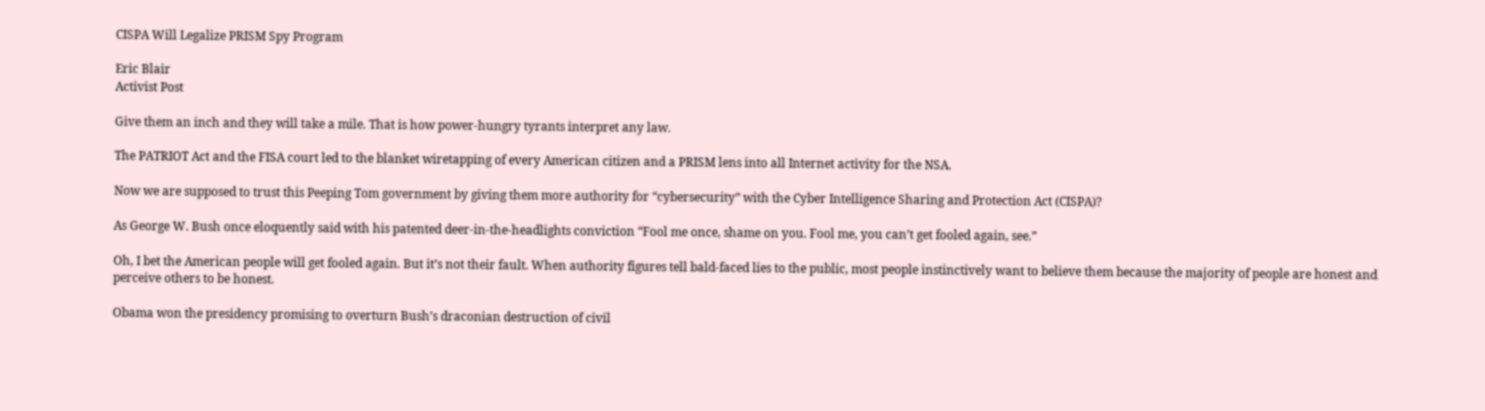CISPA Will Legalize PRISM Spy Program

Eric Blair
Activist Post

Give them an inch and they will take a mile. That is how power-hungry tyrants interpret any law.

The PATRIOT Act and the FISA court led to the blanket wiretapping of every American citizen and a PRISM lens into all Internet activity for the NSA.

Now we are supposed to trust this Peeping Tom government by giving them more authority for “cybersecurity” with the Cyber Intelligence Sharing and Protection Act (CISPA)?

As George W. Bush once eloquently said with his patented deer-in-the-headlights conviction “Fool me once, shame on you. Fool me, you can’t get fooled again, see.”

Oh, I bet the American people will get fooled again. But it’s not their fault. When authority figures tell bald-faced lies to the public, most people instinctively want to believe them because the majority of people are honest and perceive others to be honest.

Obama won the presidency promising to overturn Bush’s draconian destruction of civil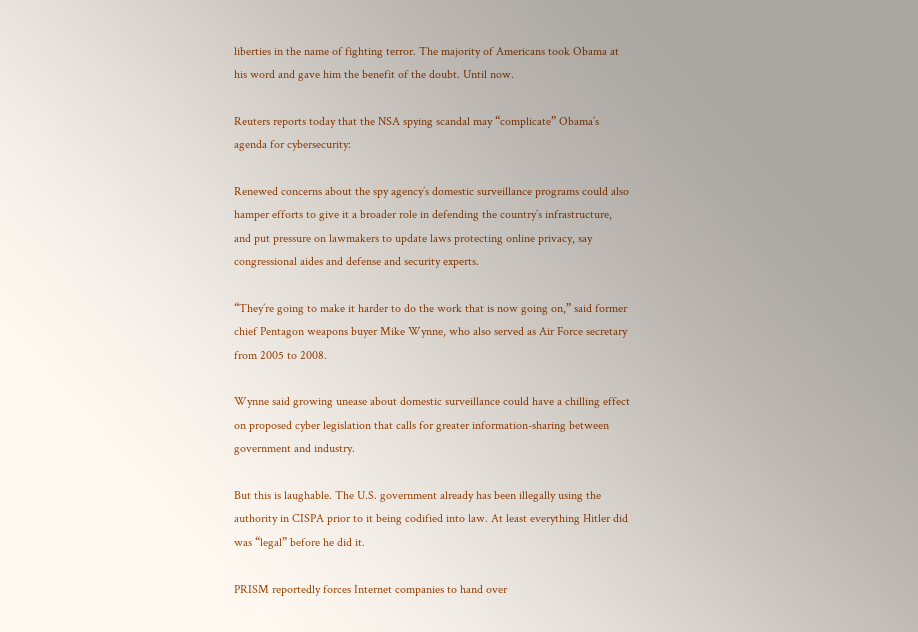liberties in the name of fighting terror. The majority of Americans took Obama at his word and gave him the benefit of the doubt. Until now.

Reuters reports today that the NSA spying scandal may “complicate” Obama’s agenda for cybersecurity:

Renewed concerns about the spy agency’s domestic surveillance programs could also hamper efforts to give it a broader role in defending the country’s infrastructure, and put pressure on lawmakers to update laws protecting online privacy, say congressional aides and defense and security experts.

“They’re going to make it harder to do the work that is now going on,” said former chief Pentagon weapons buyer Mike Wynne, who also served as Air Force secretary from 2005 to 2008.

Wynne said growing unease about domestic surveillance could have a chilling effect on proposed cyber legislation that calls for greater information-sharing between government and industry.

But this is laughable. The U.S. government already has been illegally using the authority in CISPA prior to it being codified into law. At least everything Hitler did was “legal” before he did it.

PRISM reportedly forces Internet companies to hand over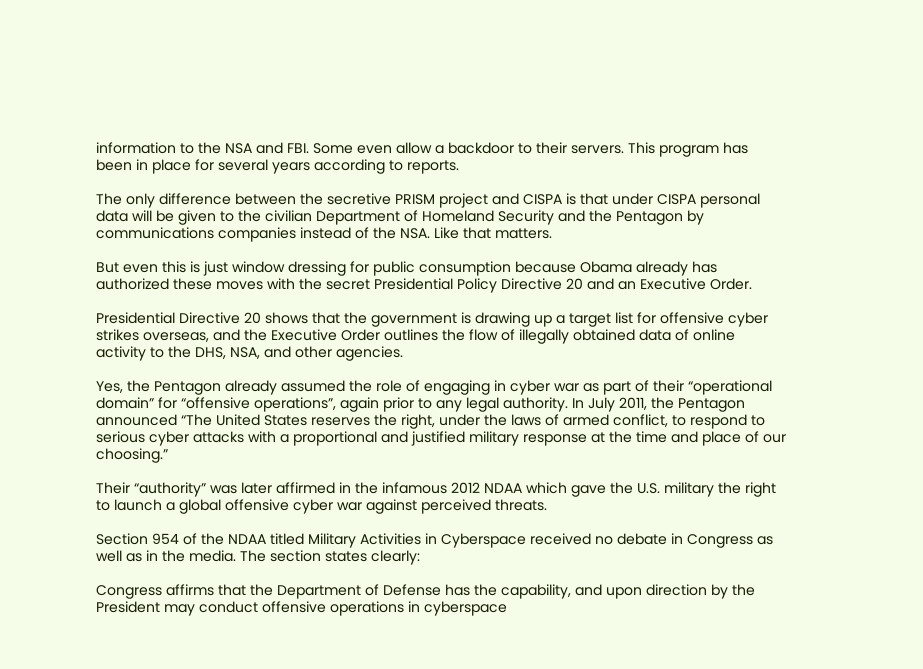information to the NSA and FBI. Some even allow a backdoor to their servers. This program has been in place for several years according to reports.

The only difference between the secretive PRISM project and CISPA is that under CISPA personal data will be given to the civilian Department of Homeland Security and the Pentagon by communications companies instead of the NSA. Like that matters.

But even this is just window dressing for public consumption because Obama already has authorized these moves with the secret Presidential Policy Directive 20 and an Executive Order.

Presidential Directive 20 shows that the government is drawing up a target list for offensive cyber strikes overseas, and the Executive Order outlines the flow of illegally obtained data of online activity to the DHS, NSA, and other agencies.

Yes, the Pentagon already assumed the role of engaging in cyber war as part of their “operational domain” for “offensive operations”, again prior to any legal authority. In July 2011, the Pentagon announced “The United States reserves the right, under the laws of armed conflict, to respond to serious cyber attacks with a proportional and justified military response at the time and place of our choosing.”

Their “authority” was later affirmed in the infamous 2012 NDAA which gave the U.S. military the right to launch a global offensive cyber war against perceived threats.

Section 954 of the NDAA titled Military Activities in Cyberspace received no debate in Congress as well as in the media. The section states clearly:

Congress affirms that the Department of Defense has the capability, and upon direction by the President may conduct offensive operations in cyberspace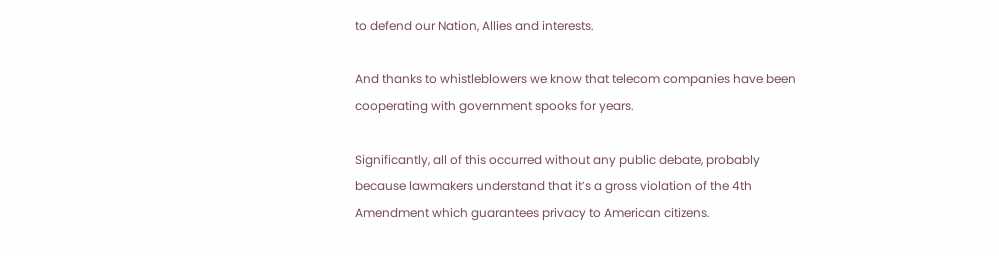to defend our Nation, Allies and interests.

And thanks to whistleblowers we know that telecom companies have been cooperating with government spooks for years.

Significantly, all of this occurred without any public debate, probably because lawmakers understand that it’s a gross violation of the 4th Amendment which guarantees privacy to American citizens.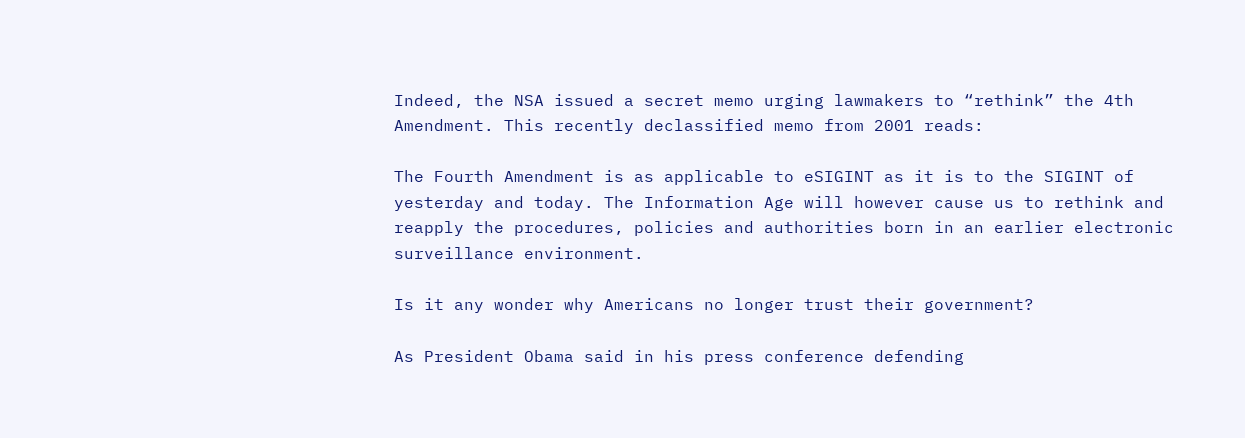Indeed, the NSA issued a secret memo urging lawmakers to “rethink” the 4th Amendment. This recently declassified memo from 2001 reads:

The Fourth Amendment is as applicable to eSIGINT as it is to the SIGINT of yesterday and today. The Information Age will however cause us to rethink and reapply the procedures, policies and authorities born in an earlier electronic surveillance environment.

Is it any wonder why Americans no longer trust their government?

As President Obama said in his press conference defending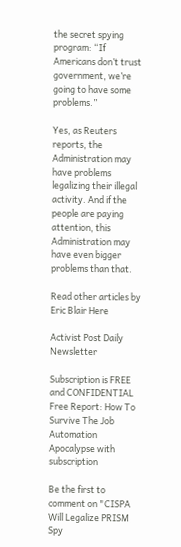the secret spying program: “If Americans don’t trust government, we’re going to have some problems.”

Yes, as Reuters reports, the Administration may have problems legalizing their illegal activity. And if the people are paying attention, this Administration may have even bigger problems than that.

Read other articles by Eric Blair Here

Activist Post Daily Newsletter

Subscription is FREE and CONFIDENTIAL
Free Report: How To Survive The Job Automation Apocalypse with subscription

Be the first to comment on "CISPA Will Legalize PRISM Spy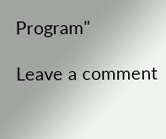Program"

Leave a comment